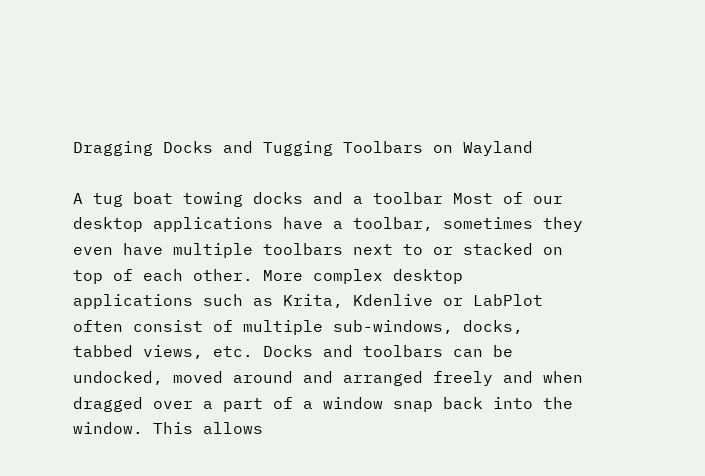Dragging Docks and Tugging Toolbars on Wayland

A tug boat towing docks and a toolbar Most of our desktop applications have a toolbar, sometimes they even have multiple toolbars next to or stacked on top of each other. More complex desktop applications such as Krita, Kdenlive or LabPlot often consist of multiple sub-windows, docks, tabbed views, etc. Docks and toolbars can be undocked, moved around and arranged freely and when dragged over a part of a window snap back into the window. This allows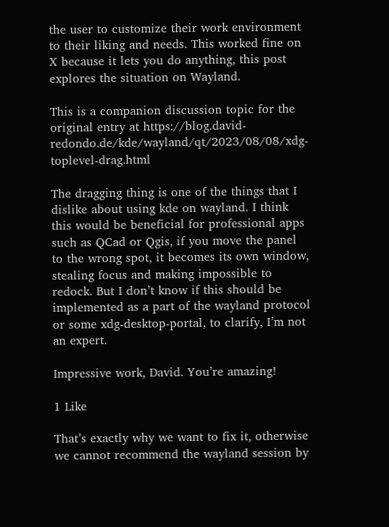the user to customize their work environment to their liking and needs. This worked fine on X because it lets you do anything, this post explores the situation on Wayland.

This is a companion discussion topic for the original entry at https://blog.david-redondo.de/kde/wayland/qt/2023/08/08/xdg-toplevel-drag.html

The dragging thing is one of the things that I dislike about using kde on wayland. I think this would be beneficial for professional apps such as QCad or Qgis, if you move the panel to the wrong spot, it becomes its own window, stealing focus and making impossible to redock. But I don’t know if this should be implemented as a part of the wayland protocol or some xdg-desktop-portal, to clarify, I’m not an expert.

Impressive work, David. You’re amazing!

1 Like

That’s exactly why we want to fix it, otherwise we cannot recommend the wayland session by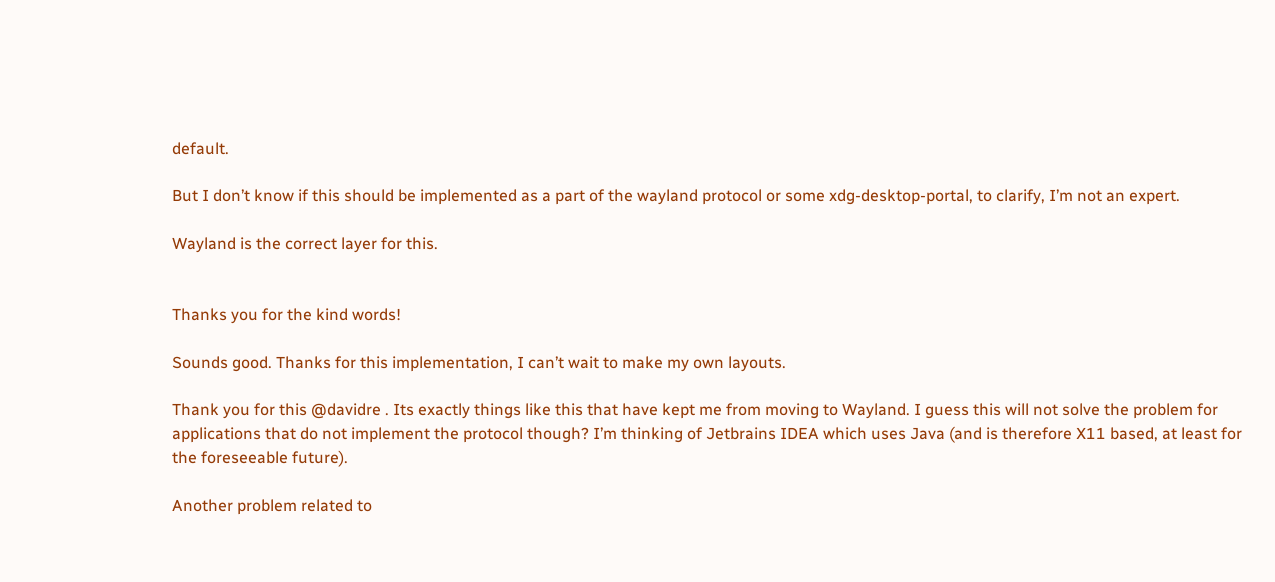default.

But I don’t know if this should be implemented as a part of the wayland protocol or some xdg-desktop-portal, to clarify, I’m not an expert.

Wayland is the correct layer for this.


Thanks you for the kind words!

Sounds good. Thanks for this implementation, I can’t wait to make my own layouts.

Thank you for this @davidre . Its exactly things like this that have kept me from moving to Wayland. I guess this will not solve the problem for applications that do not implement the protocol though? I’m thinking of Jetbrains IDEA which uses Java (and is therefore X11 based, at least for the foreseeable future).

Another problem related to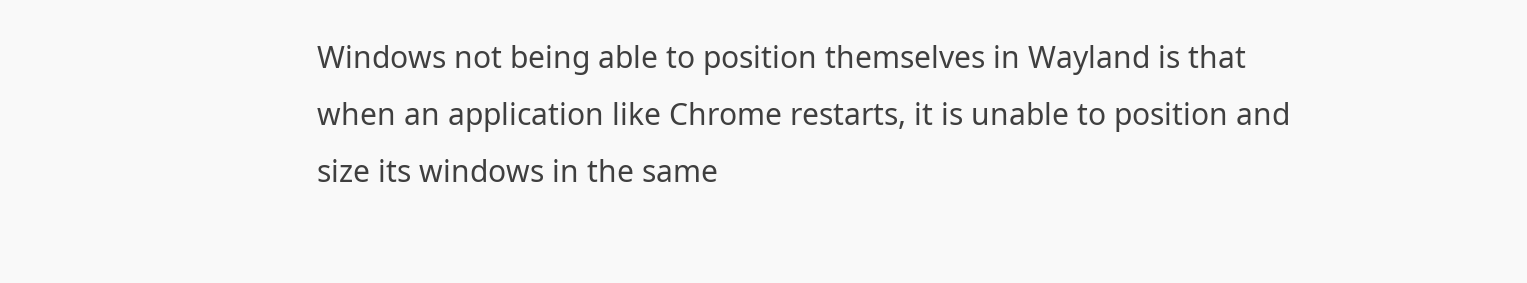Windows not being able to position themselves in Wayland is that when an application like Chrome restarts, it is unable to position and size its windows in the same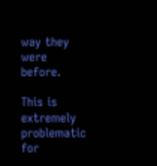way they were before.

This is extremely problematic for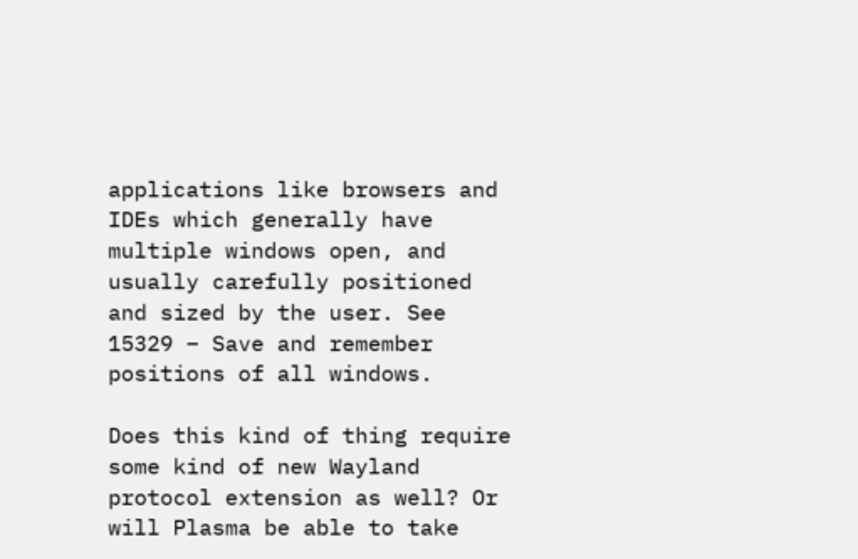applications like browsers and IDEs which generally have multiple windows open, and usually carefully positioned and sized by the user. See 15329 – Save and remember positions of all windows.

Does this kind of thing require some kind of new Wayland protocol extension as well? Or will Plasma be able to take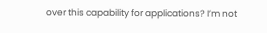over this capability for applications? I’m not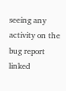seeing any activity on the bug report linked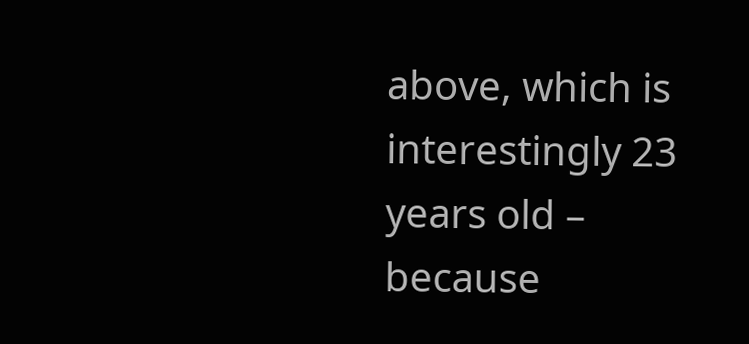above, which is interestingly 23 years old – because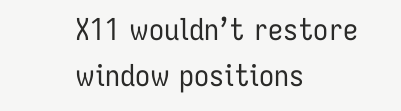X11 wouldn’t restore window positions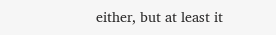either, but at least it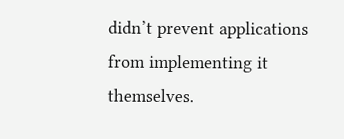didn’t prevent applications from implementing it themselves.